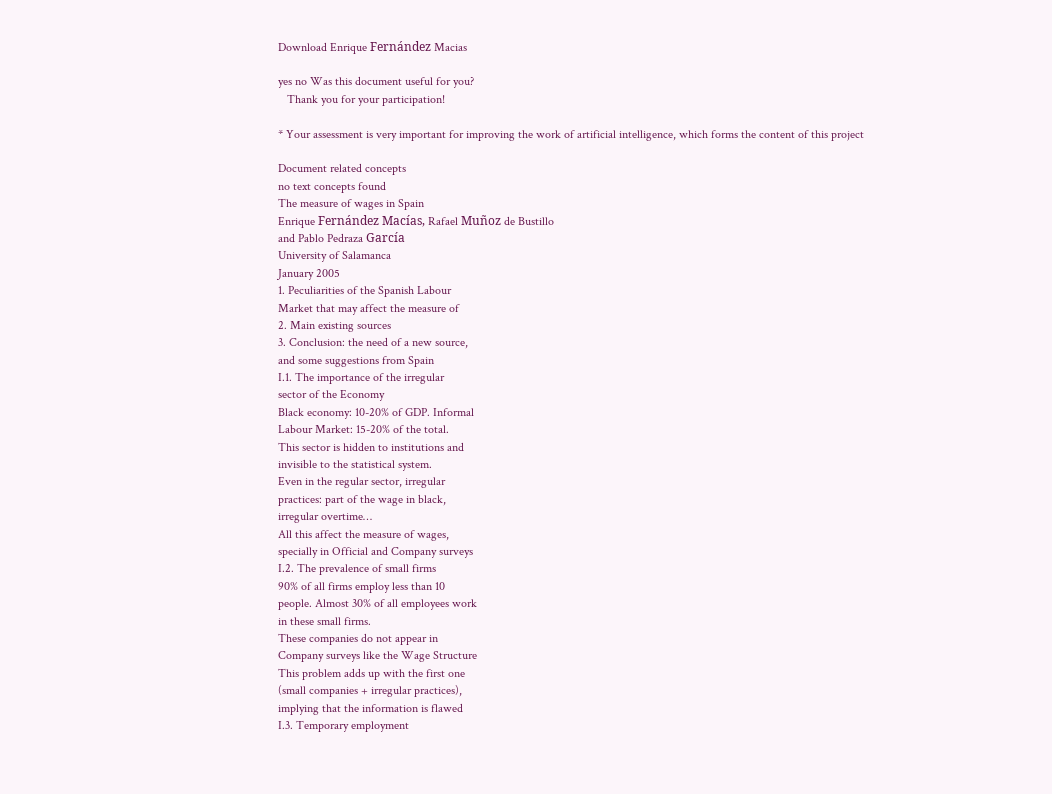Download Enrique Fernández Macias

yes no Was this document useful for you?
   Thank you for your participation!

* Your assessment is very important for improving the work of artificial intelligence, which forms the content of this project

Document related concepts
no text concepts found
The measure of wages in Spain
Enrique Fernández Macías, Rafael Muñoz de Bustillo
and Pablo Pedraza García
University of Salamanca
January 2005
1. Peculiarities of the Spanish Labour
Market that may affect the measure of
2. Main existing sources
3. Conclusion: the need of a new source,
and some suggestions from Spain
I.1. The importance of the irregular
sector of the Economy
Black economy: 10-20% of GDP. Informal
Labour Market: 15-20% of the total.
This sector is hidden to institutions and
invisible to the statistical system.
Even in the regular sector, irregular
practices: part of the wage in black,
irregular overtime…
All this affect the measure of wages,
specially in Official and Company surveys
I.2. The prevalence of small firms
90% of all firms employ less than 10
people. Almost 30% of all employees work
in these small firms.
These companies do not appear in
Company surveys like the Wage Structure
This problem adds up with the first one
(small companies + irregular practices),
implying that the information is flawed
I.3. Temporary employment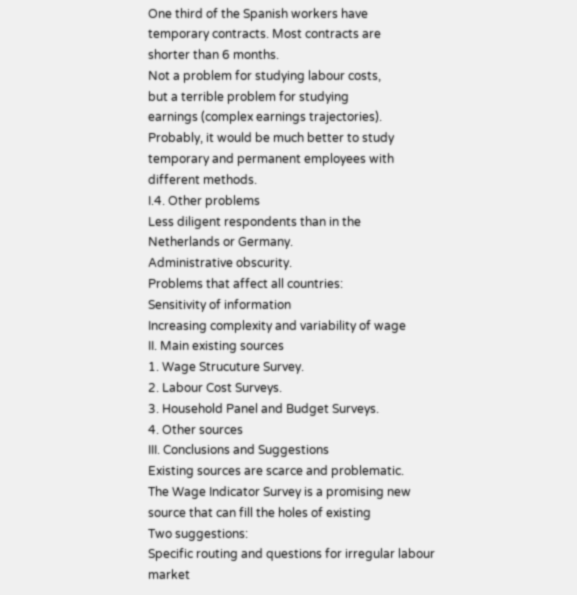One third of the Spanish workers have
temporary contracts. Most contracts are
shorter than 6 months.
Not a problem for studying labour costs,
but a terrible problem for studying
earnings (complex earnings trajectories).
Probably, it would be much better to study
temporary and permanent employees with
different methods.
I.4. Other problems
Less diligent respondents than in the
Netherlands or Germany.
Administrative obscurity.
Problems that affect all countries:
Sensitivity of information
Increasing complexity and variability of wage
II. Main existing sources
1. Wage Strucuture Survey.
2. Labour Cost Surveys.
3. Household Panel and Budget Surveys.
4. Other sources
III. Conclusions and Suggestions
Existing sources are scarce and problematic.
The Wage Indicator Survey is a promising new
source that can fill the holes of existing
Two suggestions:
Specific routing and questions for irregular labour
market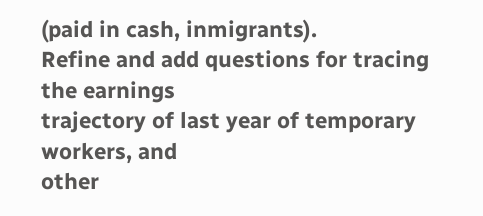(paid in cash, inmigrants).
Refine and add questions for tracing the earnings
trajectory of last year of temporary workers, and
other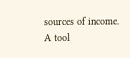sources of income.
A tool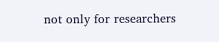not only for researchers